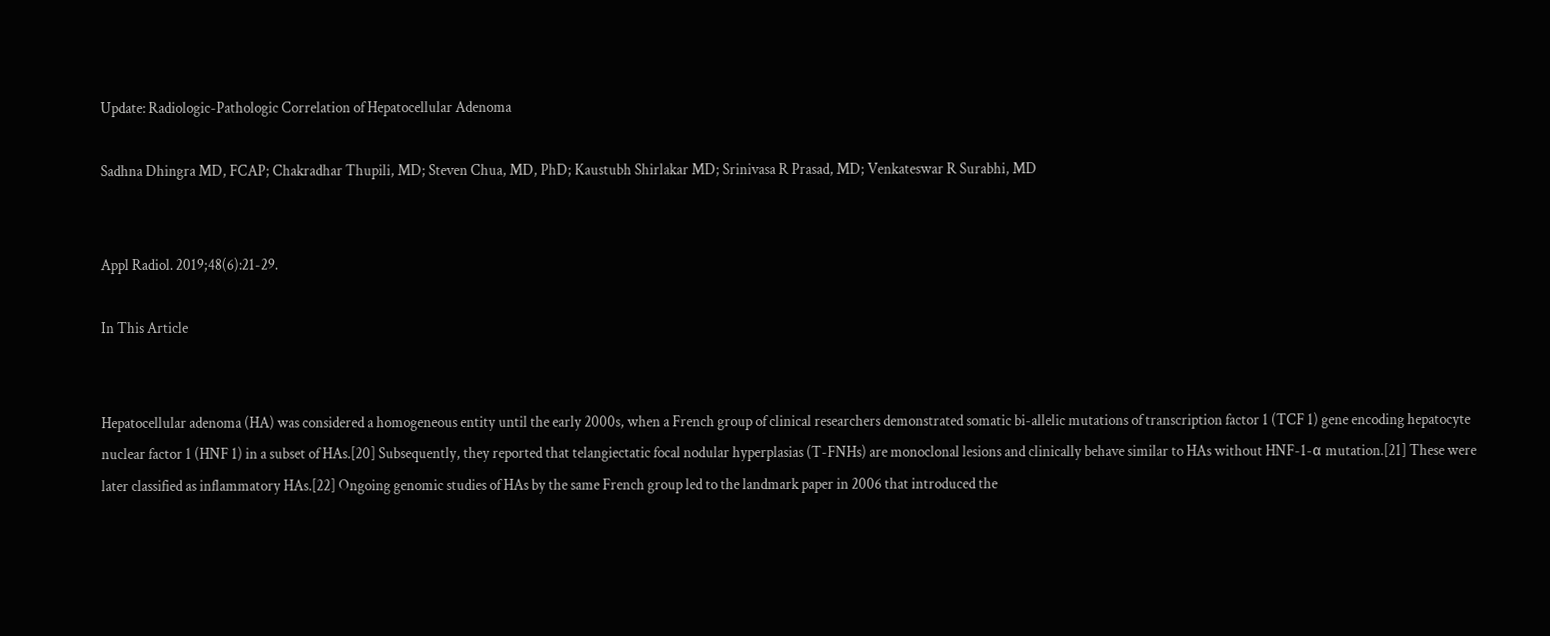Update: Radiologic-Pathologic Correlation of Hepatocellular Adenoma

Sadhna Dhingra MD, FCAP; Chakradhar Thupili, MD; Steven Chua, MD, PhD; Kaustubh Shirlakar MD; Srinivasa R Prasad, MD; Venkateswar R Surabhi, MD


Appl Radiol. 2019;48(6):21-29.

In This Article


Hepatocellular adenoma (HA) was considered a homogeneous entity until the early 2000s, when a French group of clinical researchers demonstrated somatic bi-allelic mutations of transcription factor 1 (TCF 1) gene encoding hepatocyte nuclear factor 1 (HNF 1) in a subset of HAs.[20] Subsequently, they reported that telangiectatic focal nodular hyperplasias (T-FNHs) are monoclonal lesions and clinically behave similar to HAs without HNF-1-α mutation.[21] These were later classified as inflammatory HAs.[22] Ongoing genomic studies of HAs by the same French group led to the landmark paper in 2006 that introduced the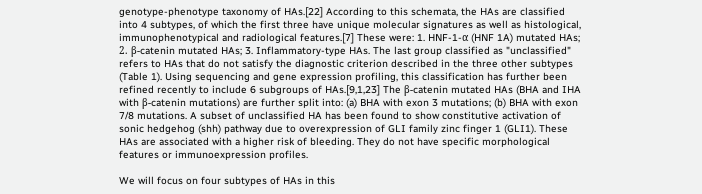genotype-phenotype taxonomy of HAs.[22] According to this schemata, the HAs are classified into 4 subtypes, of which the first three have unique molecular signatures as well as histological, immunophenotypical and radiological features.[7] These were: 1. HNF-1-α (HNF 1A) mutated HAs; 2. β-catenin mutated HAs; 3. Inflammatory-type HAs. The last group classified as "unclassified" refers to HAs that do not satisfy the diagnostic criterion described in the three other subtypes (Table 1). Using sequencing and gene expression profiling, this classification has further been refined recently to include 6 subgroups of HAs.[9,1,23] The β-catenin mutated HAs (BHA and IHA with β-catenin mutations) are further split into: (a) BHA with exon 3 mutations; (b) BHA with exon 7/8 mutations. A subset of unclassified HA has been found to show constitutive activation of sonic hedgehog (shh) pathway due to overexpression of GLI family zinc finger 1 (GLI1). These HAs are associated with a higher risk of bleeding. They do not have specific morphological features or immunoexpression profiles.

We will focus on four subtypes of HAs in this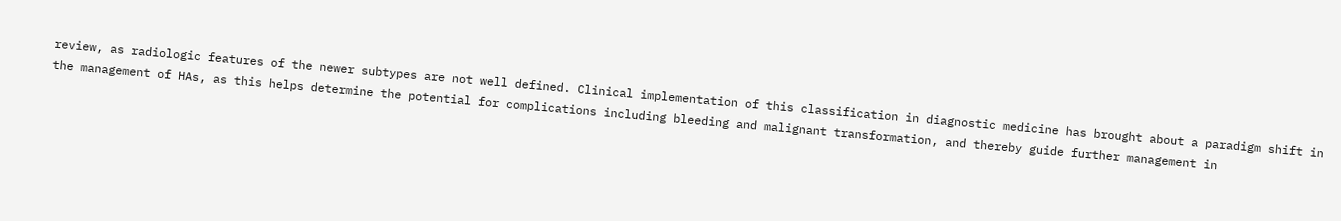review, as radiologic features of the newer subtypes are not well defined. Clinical implementation of this classification in diagnostic medicine has brought about a paradigm shift in the management of HAs, as this helps determine the potential for complications including bleeding and malignant transformation, and thereby guide further management in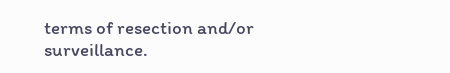terms of resection and/or surveillance.